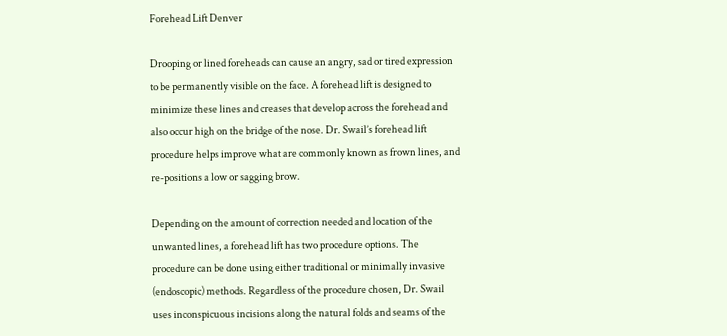Forehead Lift Denver

Drooping or lined foreheads can cause an angry, sad or tired expression to be permanently visible on the face. A forehead lift is designed to minimize these lines and creases that develop across the forehead and also occur high on the bridge of the nose. Dr. Swail’s forehead lift procedure helps improve what are commonly known as frown lines, and re-positions a low or sagging brow.

Depending on the amount of correction needed and location of the unwanted lines, a forehead lift has two procedure options. The procedure can be done using either traditional or minimally invasive (endoscopic) methods. Regardless of the procedure chosen, Dr. Swail uses inconspicuous incisions along the natural folds and seams of the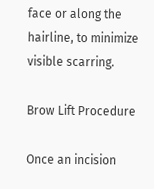face or along the hairline, to minimize visible scarring.

Brow Lift Procedure

Once an incision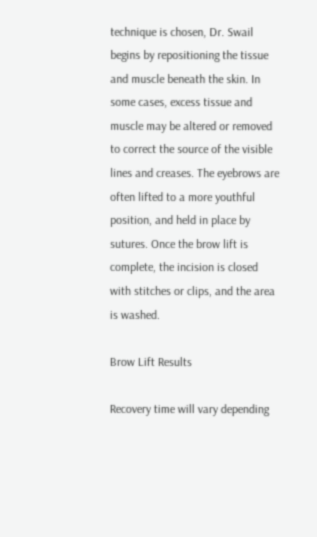technique is chosen, Dr. Swail begins by repositioning the tissue and muscle beneath the skin. In some cases, excess tissue and muscle may be altered or removed to correct the source of the visible lines and creases. The eyebrows are often lifted to a more youthful position, and held in place by sutures. Once the brow lift is complete, the incision is closed with stitches or clips, and the area is washed.

Brow Lift Results

Recovery time will vary depending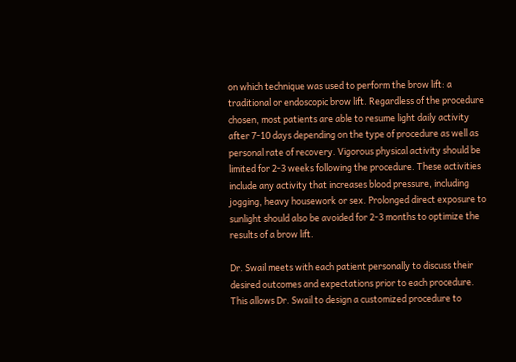on which technique was used to perform the brow lift: a traditional or endoscopic brow lift. Regardless of the procedure chosen, most patients are able to resume light daily activity after 7-10 days depending on the type of procedure as well as personal rate of recovery. Vigorous physical activity should be limited for 2-3 weeks following the procedure. These activities include any activity that increases blood pressure, including jogging, heavy housework or sex. Prolonged direct exposure to sunlight should also be avoided for 2-3 months to optimize the results of a brow lift.

Dr. Swail meets with each patient personally to discuss their desired outcomes and expectations prior to each procedure. This allows Dr. Swail to design a customized procedure to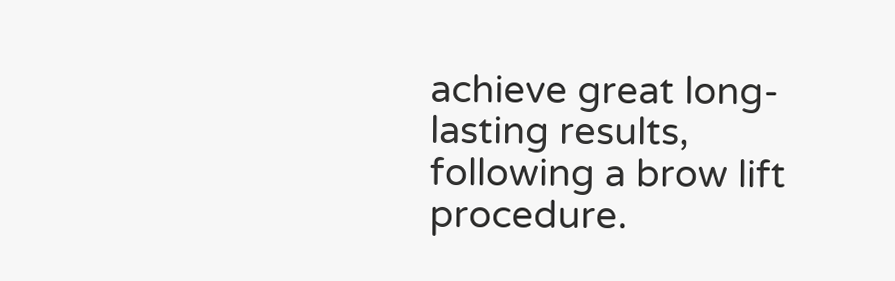achieve great long-lasting results, following a brow lift procedure.